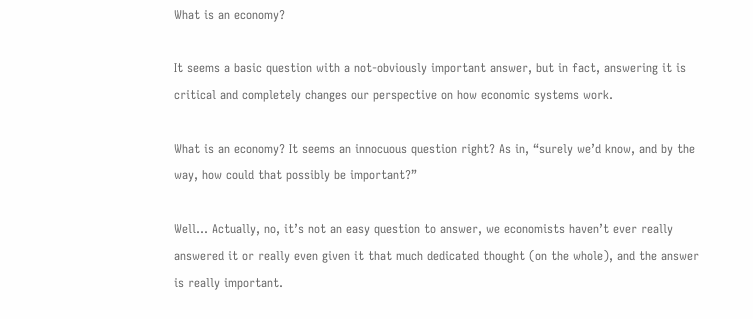What is an economy?

It seems a basic question with a not-obviously important answer, but in fact, answering it is critical and completely changes our perspective on how economic systems work.

What is an economy? It seems an innocuous question right? As in, “surely we’d know, and by the way, how could that possibly be important?”

Well… Actually, no, it’s not an easy question to answer, we economists haven’t ever really answered it or really even given it that much dedicated thought (on the whole), and the answer is really important.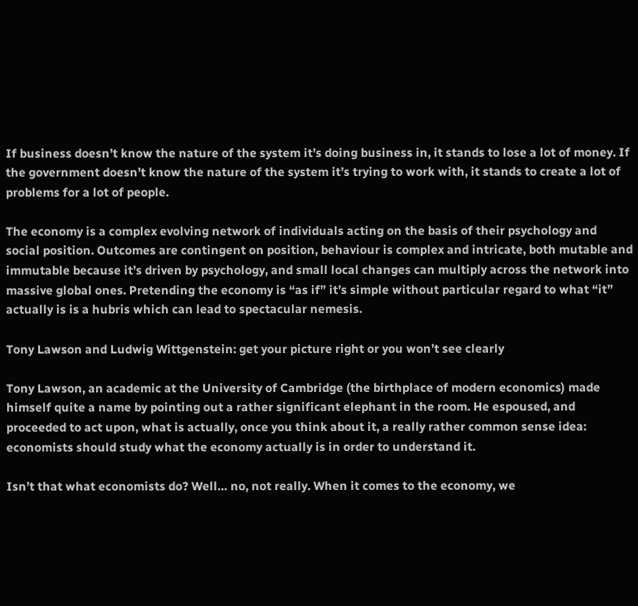If business doesn’t know the nature of the system it’s doing business in, it stands to lose a lot of money. If the government doesn’t know the nature of the system it’s trying to work with, it stands to create a lot of problems for a lot of people.

The economy is a complex evolving network of individuals acting on the basis of their psychology and social position. Outcomes are contingent on position, behaviour is complex and intricate, both mutable and immutable because it’s driven by psychology, and small local changes can multiply across the network into massive global ones. Pretending the economy is “as if” it’s simple without particular regard to what “it” actually is is a hubris which can lead to spectacular nemesis.

Tony Lawson and Ludwig Wittgenstein: get your picture right or you won’t see clearly

Tony Lawson, an academic at the University of Cambridge (the birthplace of modern economics) made himself quite a name by pointing out a rather significant elephant in the room. He espoused, and proceeded to act upon, what is actually, once you think about it, a really rather common sense idea: economists should study what the economy actually is in order to understand it.

Isn’t that what economists do? Well… no, not really. When it comes to the economy, we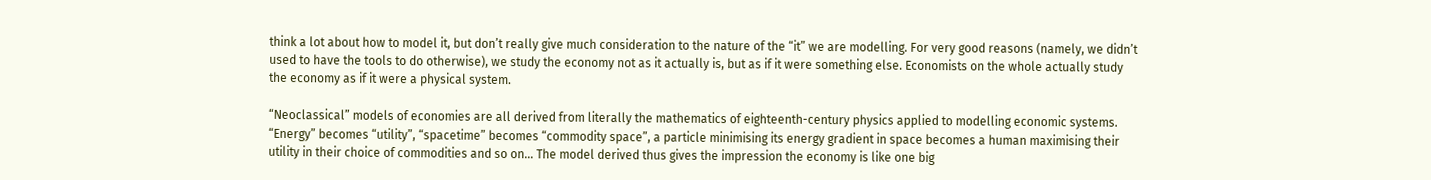think a lot about how to model it, but don’t really give much consideration to the nature of the “it” we are modelling. For very good reasons (namely, we didn’t used to have the tools to do otherwise), we study the economy not as it actually is, but as if it were something else. Economists on the whole actually study the economy as if it were a physical system.

“Neoclassical” models of economies are all derived from literally the mathematics of eighteenth-century physics applied to modelling economic systems. “Energy” becomes “utility”, “spacetime” becomes “commodity space”, a particle minimising its energy gradient in space becomes a human maximising their utility in their choice of commodities and so on… The model derived thus gives the impression the economy is like one big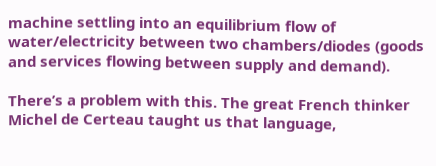machine settling into an equilibrium flow of water/electricity between two chambers/diodes (goods and services flowing between supply and demand).

There’s a problem with this. The great French thinker Michel de Certeau taught us that language,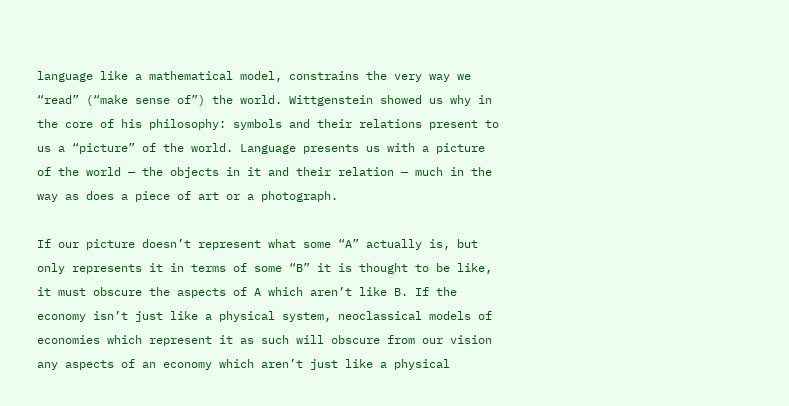language like a mathematical model, constrains the very way we “read” (“make sense of”) the world. Wittgenstein showed us why in the core of his philosophy: symbols and their relations present to us a “picture” of the world. Language presents us with a picture of the world — the objects in it and their relation — much in the way as does a piece of art or a photograph.

If our picture doesn’t represent what some “A” actually is, but only represents it in terms of some “B” it is thought to be like, it must obscure the aspects of A which aren’t like B. If the economy isn’t just like a physical system, neoclassical models of economies which represent it as such will obscure from our vision any aspects of an economy which aren’t just like a physical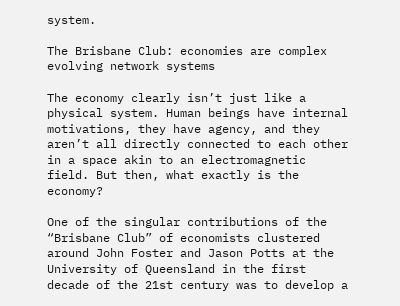system.

The Brisbane Club: economies are complex evolving network systems

The economy clearly isn’t just like a physical system. Human beings have internal motivations, they have agency, and they aren’t all directly connected to each other in a space akin to an electromagnetic field. But then, what exactly is the economy?

One of the singular contributions of the “Brisbane Club” of economists clustered around John Foster and Jason Potts at the University of Queensland in the first decade of the 21st century was to develop a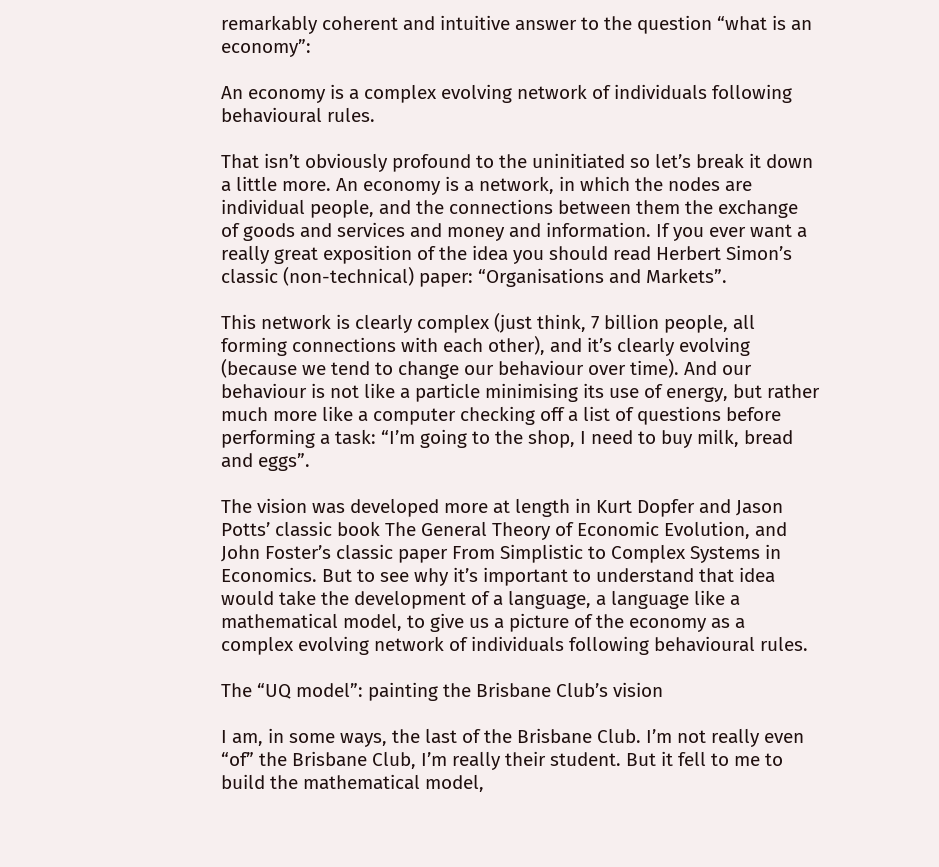remarkably coherent and intuitive answer to the question “what is an economy”:

An economy is a complex evolving network of individuals following behavioural rules.

That isn’t obviously profound to the uninitiated so let’s break it down a little more. An economy is a network, in which the nodes are individual people, and the connections between them the exchange of goods and services and money and information. If you ever want a really great exposition of the idea you should read Herbert Simon’s classic (non-technical) paper: “Organisations and Markets”.

This network is clearly complex (just think, 7 billion people, all forming connections with each other), and it’s clearly evolving (because we tend to change our behaviour over time). And our behaviour is not like a particle minimising its use of energy, but rather much more like a computer checking off a list of questions before performing a task: “I’m going to the shop, I need to buy milk, bread and eggs”.

The vision was developed more at length in Kurt Dopfer and Jason Potts’ classic book The General Theory of Economic Evolution, and John Foster’s classic paper From Simplistic to Complex Systems in Economics. But to see why it’s important to understand that idea would take the development of a language, a language like a mathematical model, to give us a picture of the economy as a complex evolving network of individuals following behavioural rules.

The “UQ model”: painting the Brisbane Club’s vision

I am, in some ways, the last of the Brisbane Club. I’m not really even “of” the Brisbane Club, I’m really their student. But it fell to me to build the mathematical model,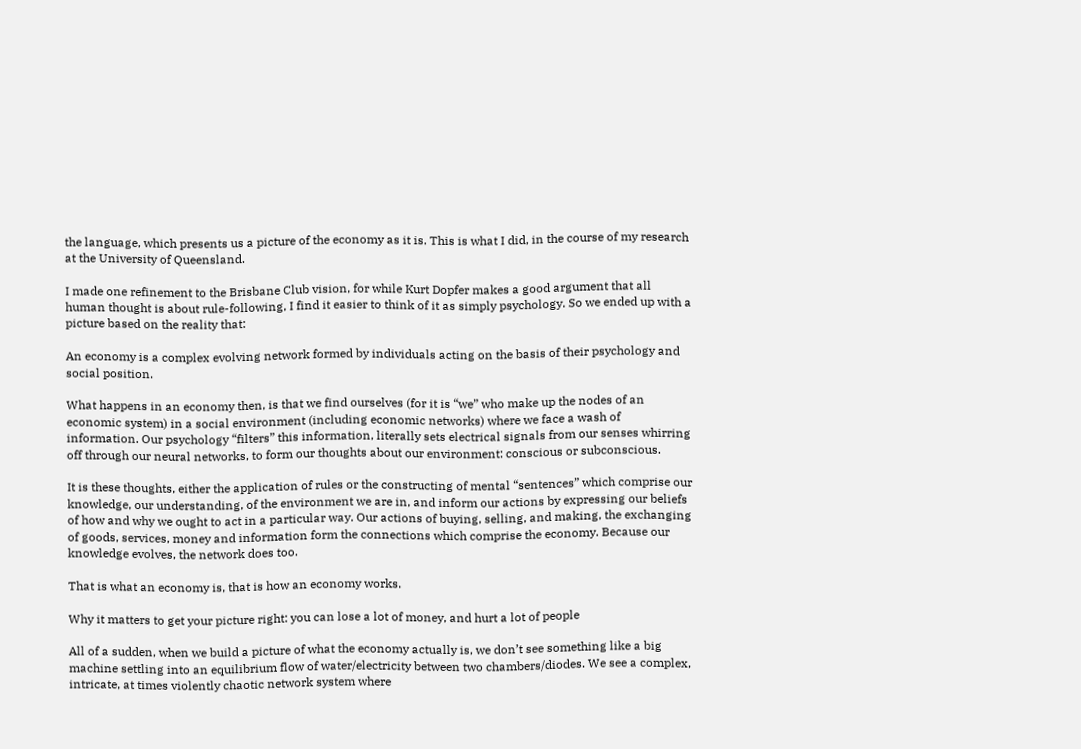the language, which presents us a picture of the economy as it is. This is what I did, in the course of my research at the University of Queensland.

I made one refinement to the Brisbane Club vision, for while Kurt Dopfer makes a good argument that all human thought is about rule-following, I find it easier to think of it as simply psychology. So we ended up with a picture based on the reality that:

An economy is a complex evolving network formed by individuals acting on the basis of their psychology and social position.

What happens in an economy then, is that we find ourselves (for it is “we” who make up the nodes of an economic system) in a social environment (including economic networks) where we face a wash of information. Our psychology “filters” this information, literally sets electrical signals from our senses whirring off through our neural networks, to form our thoughts about our environment: conscious or subconscious.

It is these thoughts, either the application of rules or the constructing of mental “sentences” which comprise our knowledge, our understanding, of the environment we are in, and inform our actions by expressing our beliefs of how and why we ought to act in a particular way. Our actions of buying, selling, and making, the exchanging of goods, services, money and information form the connections which comprise the economy. Because our knowledge evolves, the network does too.

That is what an economy is, that is how an economy works.

Why it matters to get your picture right: you can lose a lot of money, and hurt a lot of people

All of a sudden, when we build a picture of what the economy actually is, we don’t see something like a big machine settling into an equilibrium flow of water/electricity between two chambers/diodes. We see a complex, intricate, at times violently chaotic network system where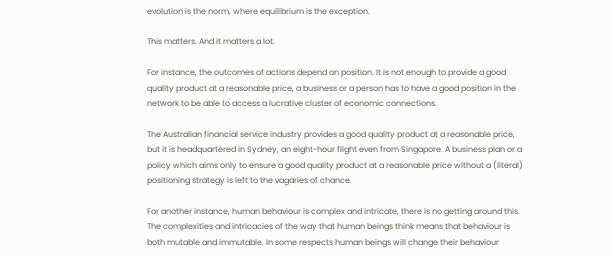evolution is the norm, where equilibrium is the exception.

This matters. And it matters a lot.

For instance, the outcomes of actions depend on position. It is not enough to provide a good quality product at a reasonable price, a business or a person has to have a good position in the network to be able to access a lucrative cluster of economic connections.

The Australian financial service industry provides a good quality product at a reasonable price, but it is headquartered in Sydney, an eight-hour flight even from Singapore. A business plan or a policy which aims only to ensure a good quality product at a reasonable price without a (literal) positioning strategy is left to the vagaries of chance.

For another instance, human behaviour is complex and intricate, there is no getting around this. The complexities and intricacies of the way that human beings think means that behaviour is both mutable and immutable. In some respects human beings will change their behaviour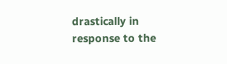drastically in response to the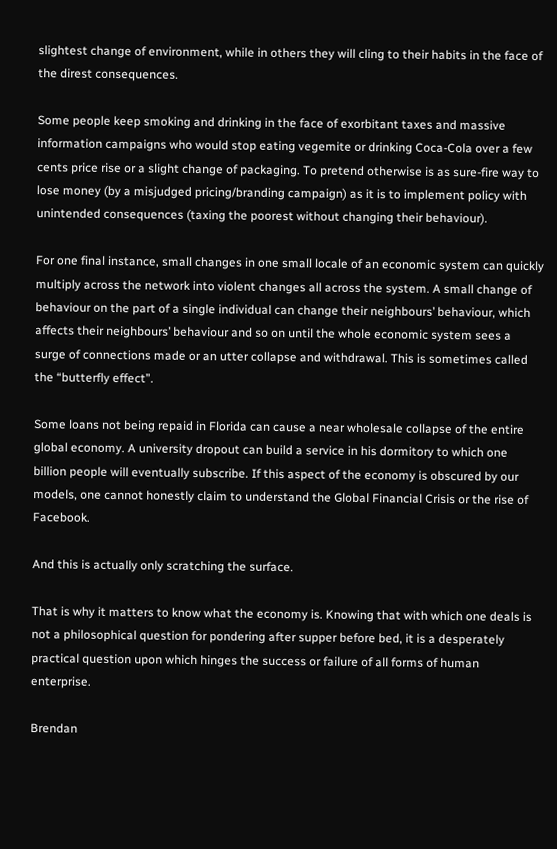slightest change of environment, while in others they will cling to their habits in the face of the direst consequences.

Some people keep smoking and drinking in the face of exorbitant taxes and massive information campaigns who would stop eating vegemite or drinking Coca-Cola over a few cents price rise or a slight change of packaging. To pretend otherwise is as sure-fire way to lose money (by a misjudged pricing/branding campaign) as it is to implement policy with unintended consequences (taxing the poorest without changing their behaviour).

For one final instance, small changes in one small locale of an economic system can quickly multiply across the network into violent changes all across the system. A small change of behaviour on the part of a single individual can change their neighbours’ behaviour, which affects their neighbours’ behaviour and so on until the whole economic system sees a surge of connections made or an utter collapse and withdrawal. This is sometimes called the “butterfly effect”.

Some loans not being repaid in Florida can cause a near wholesale collapse of the entire global economy. A university dropout can build a service in his dormitory to which one billion people will eventually subscribe. If this aspect of the economy is obscured by our models, one cannot honestly claim to understand the Global Financial Crisis or the rise of Facebook.

And this is actually only scratching the surface.

That is why it matters to know what the economy is. Knowing that with which one deals is not a philosophical question for pondering after supper before bed, it is a desperately practical question upon which hinges the success or failure of all forms of human enterprise.

Brendan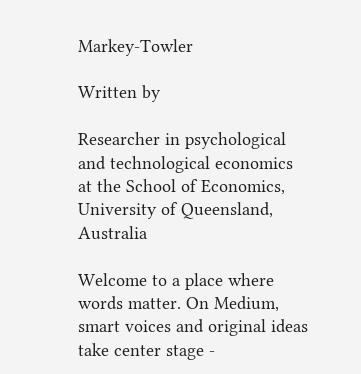Markey-Towler

Written by

Researcher in psychological and technological economics at the School of Economics, University of Queensland, Australia

Welcome to a place where words matter. On Medium, smart voices and original ideas take center stage -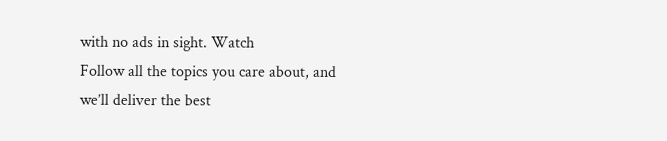with no ads in sight. Watch
Follow all the topics you care about, and we’ll deliver the best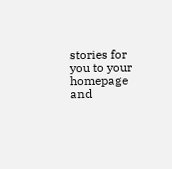stories for you to your homepage and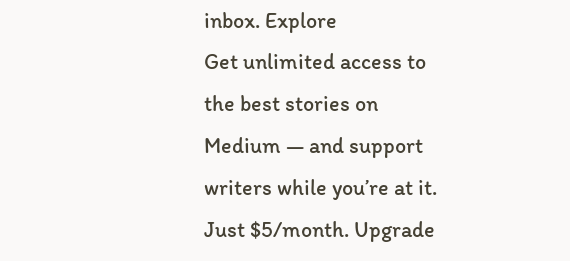inbox. Explore
Get unlimited access to the best stories on Medium — and support writers while you’re at it. Just $5/month. Upgrade